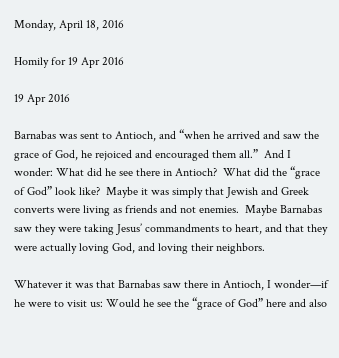Monday, April 18, 2016

Homily for 19 Apr 2016

19 Apr 2016

Barnabas was sent to Antioch, and “when he arrived and saw the grace of God, he rejoiced and encouraged them all.”  And I wonder: What did he see there in Antioch?  What did the “grace of God” look like?  Maybe it was simply that Jewish and Greek converts were living as friends and not enemies.  Maybe Barnabas saw they were taking Jesus’ commandments to heart, and that they were actually loving God, and loving their neighbors.

Whatever it was that Barnabas saw there in Antioch, I wonder—if he were to visit us: Would he see the “grace of God” here and also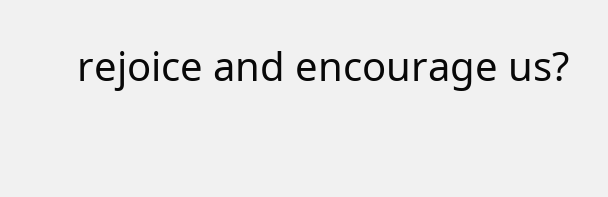rejoice and encourage us?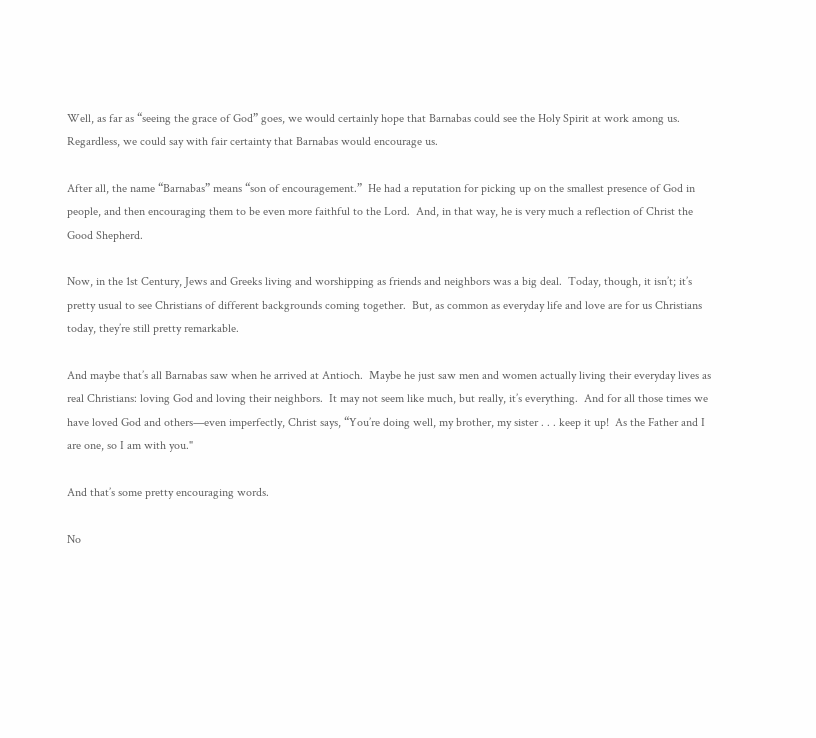Well, as far as “seeing the grace of God” goes, we would certainly hope that Barnabas could see the Holy Spirit at work among us.  Regardless, we could say with fair certainty that Barnabas would encourage us.

After all, the name “Barnabas” means “son of encouragement.”  He had a reputation for picking up on the smallest presence of God in people, and then encouraging them to be even more faithful to the Lord.  And, in that way, he is very much a reflection of Christ the Good Shepherd.

Now, in the 1st Century, Jews and Greeks living and worshipping as friends and neighbors was a big deal.  Today, though, it isn’t; it’s pretty usual to see Christians of different backgrounds coming together.  But, as common as everyday life and love are for us Christians today, they’re still pretty remarkable.

And maybe that’s all Barnabas saw when he arrived at Antioch.  Maybe he just saw men and women actually living their everyday lives as real Christians: loving God and loving their neighbors.  It may not seem like much, but really, it’s everything.  And for all those times we have loved God and others—even imperfectly, Christ says, “You’re doing well, my brother, my sister . . . keep it up!  As the Father and I are one, so I am with you."

And that’s some pretty encouraging words.

No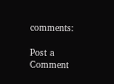comments:

Post a Comment